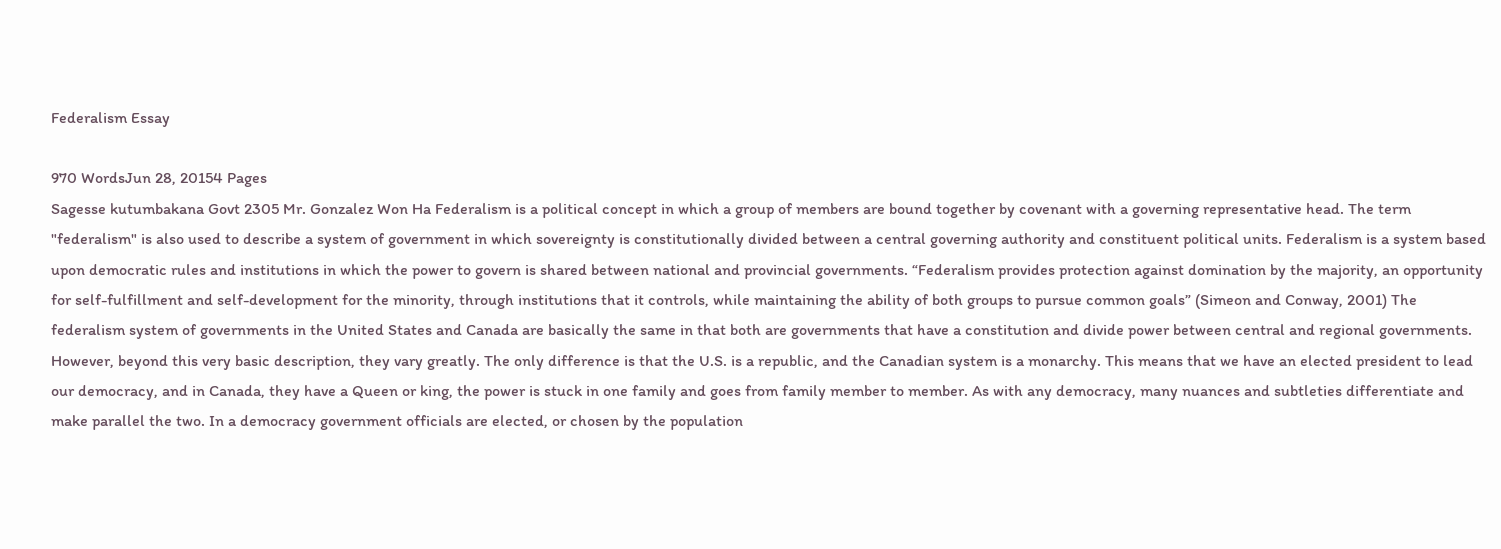Federalism Essay

970 WordsJun 28, 20154 Pages
Sagesse kutumbakana Govt 2305 Mr. Gonzalez Won Ha Federalism is a political concept in which a group of members are bound together by covenant with a governing representative head. The term "federalism" is also used to describe a system of government in which sovereignty is constitutionally divided between a central governing authority and constituent political units. Federalism is a system based upon democratic rules and institutions in which the power to govern is shared between national and provincial governments. “Federalism provides protection against domination by the majority, an opportunity for self-fulfillment and self-development for the minority, through institutions that it controls, while maintaining the ability of both groups to pursue common goals” (Simeon and Conway, 2001) The federalism system of governments in the United States and Canada are basically the same in that both are governments that have a constitution and divide power between central and regional governments. However, beyond this very basic description, they vary greatly. The only difference is that the U.S. is a republic, and the Canadian system is a monarchy. This means that we have an elected president to lead our democracy, and in Canada, they have a Queen or king, the power is stuck in one family and goes from family member to member. As with any democracy, many nuances and subtleties differentiate and make parallel the two. In a democracy government officials are elected, or chosen by the population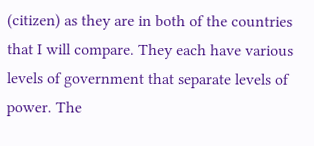(citizen) as they are in both of the countries that I will compare. They each have various levels of government that separate levels of power. The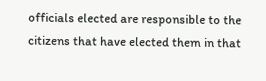officials elected are responsible to the citizens that have elected them in that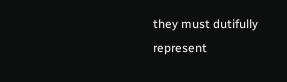they must dutifully represent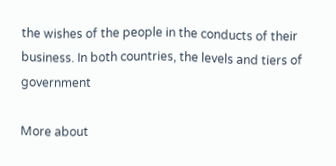the wishes of the people in the conducts of their business. In both countries, the levels and tiers of government

More about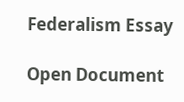Federalism Essay

Open Document